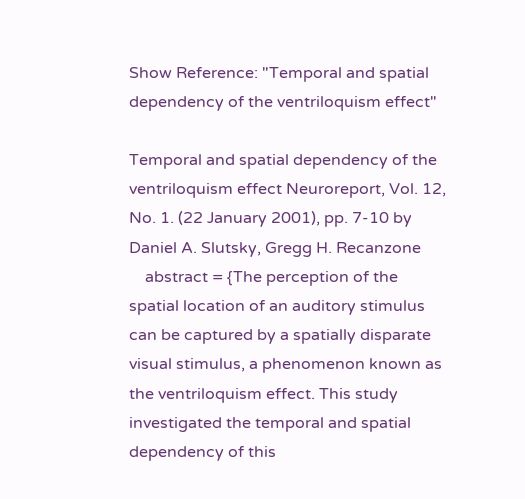Show Reference: "Temporal and spatial dependency of the ventriloquism effect"

Temporal and spatial dependency of the ventriloquism effect Neuroreport, Vol. 12, No. 1. (22 January 2001), pp. 7-10 by Daniel A. Slutsky, Gregg H. Recanzone
    abstract = {The perception of the spatial location of an auditory stimulus can be captured by a spatially disparate visual stimulus, a phenomenon known as the ventriloquism effect. This study investigated the temporal and spatial dependency of this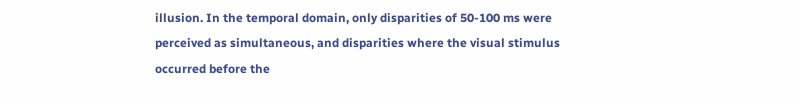illusion. In the temporal domain, only disparities of 50-100 ms were perceived as simultaneous, and disparities where the visual stimulus occurred before the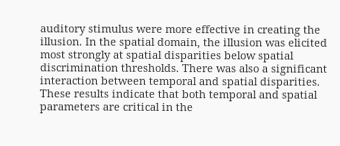auditory stimulus were more effective in creating the illusion. In the spatial domain, the illusion was elicited most strongly at spatial disparities below spatial discrimination thresholds. There was also a significant interaction between temporal and spatial disparities. These results indicate that both temporal and spatial parameters are critical in the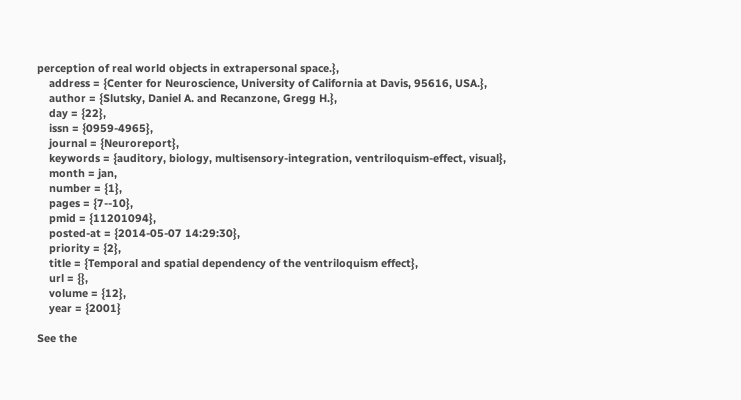perception of real world objects in extrapersonal space.},
    address = {Center for Neuroscience, University of California at Davis, 95616, USA.},
    author = {Slutsky, Daniel A. and Recanzone, Gregg H.},
    day = {22},
    issn = {0959-4965},
    journal = {Neuroreport},
    keywords = {auditory, biology, multisensory-integration, ventriloquism-effect, visual},
    month = jan,
    number = {1},
    pages = {7--10},
    pmid = {11201094},
    posted-at = {2014-05-07 14:29:30},
    priority = {2},
    title = {Temporal and spatial dependency of the ventriloquism effect},
    url = {},
    volume = {12},
    year = {2001}

See the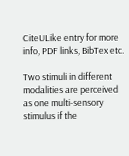CiteULike entry for more info, PDF links, BibTex etc.

Two stimuli in different modalities are perceived as one multi-sensory stimulus if the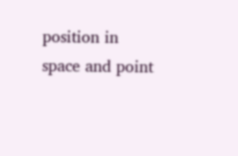position in space and point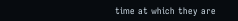time at which they are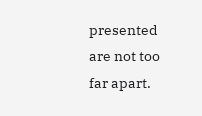presented are not too far apart.